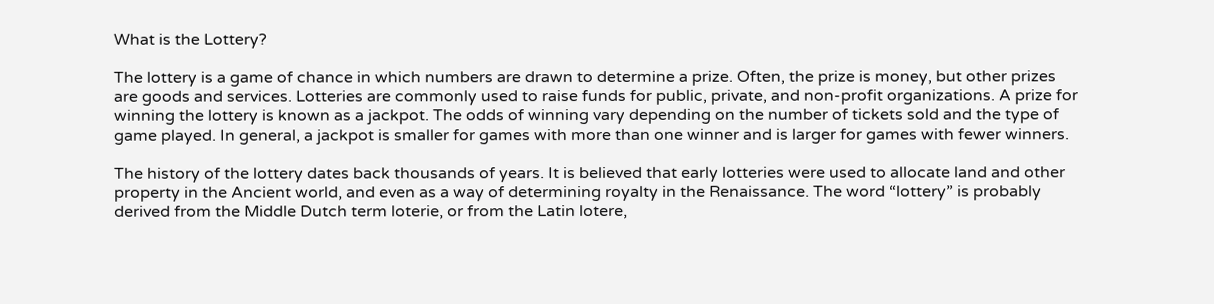What is the Lottery?

The lottery is a game of chance in which numbers are drawn to determine a prize. Often, the prize is money, but other prizes are goods and services. Lotteries are commonly used to raise funds for public, private, and non-profit organizations. A prize for winning the lottery is known as a jackpot. The odds of winning vary depending on the number of tickets sold and the type of game played. In general, a jackpot is smaller for games with more than one winner and is larger for games with fewer winners.

The history of the lottery dates back thousands of years. It is believed that early lotteries were used to allocate land and other property in the Ancient world, and even as a way of determining royalty in the Renaissance. The word “lottery” is probably derived from the Middle Dutch term loterie, or from the Latin lotere,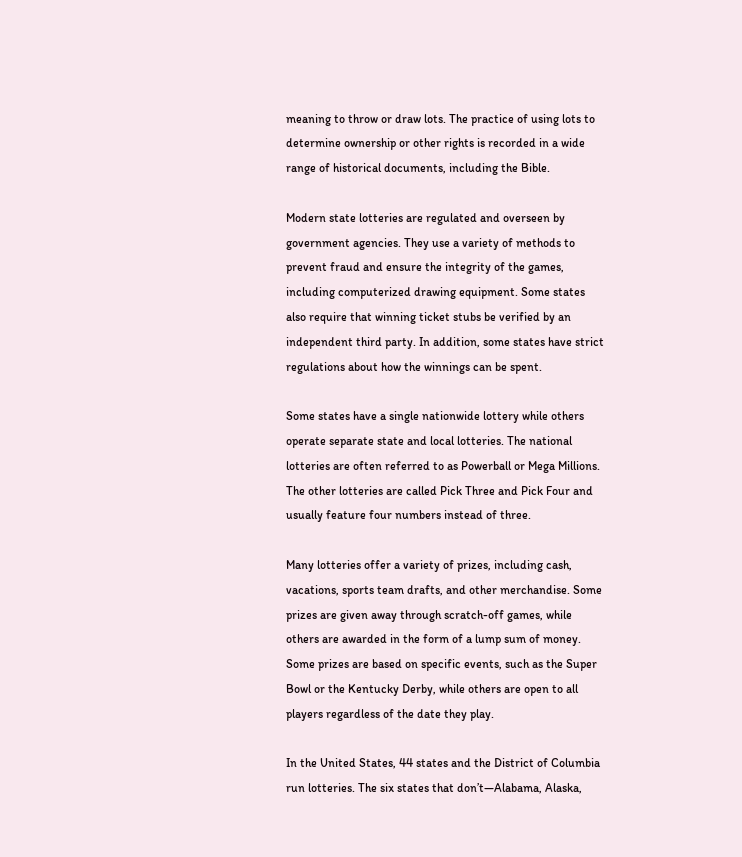meaning to throw or draw lots. The practice of using lots to determine ownership or other rights is recorded in a wide range of historical documents, including the Bible.

Modern state lotteries are regulated and overseen by government agencies. They use a variety of methods to prevent fraud and ensure the integrity of the games, including computerized drawing equipment. Some states also require that winning ticket stubs be verified by an independent third party. In addition, some states have strict regulations about how the winnings can be spent.

Some states have a single nationwide lottery while others operate separate state and local lotteries. The national lotteries are often referred to as Powerball or Mega Millions. The other lotteries are called Pick Three and Pick Four and usually feature four numbers instead of three.

Many lotteries offer a variety of prizes, including cash, vacations, sports team drafts, and other merchandise. Some prizes are given away through scratch-off games, while others are awarded in the form of a lump sum of money. Some prizes are based on specific events, such as the Super Bowl or the Kentucky Derby, while others are open to all players regardless of the date they play.

In the United States, 44 states and the District of Columbia run lotteries. The six states that don’t—Alabama, Alaska,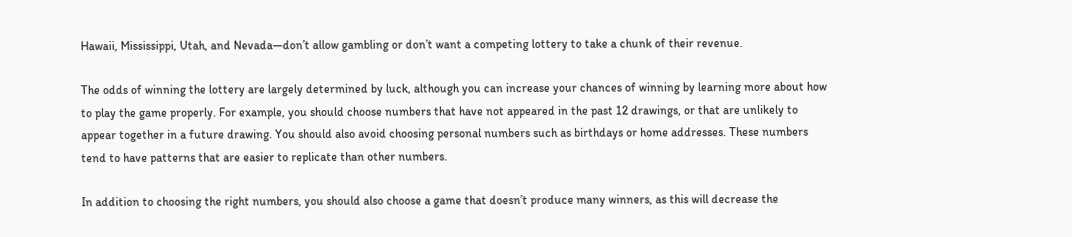Hawaii, Mississippi, Utah, and Nevada—don’t allow gambling or don’t want a competing lottery to take a chunk of their revenue.

The odds of winning the lottery are largely determined by luck, although you can increase your chances of winning by learning more about how to play the game properly. For example, you should choose numbers that have not appeared in the past 12 drawings, or that are unlikely to appear together in a future drawing. You should also avoid choosing personal numbers such as birthdays or home addresses. These numbers tend to have patterns that are easier to replicate than other numbers.

In addition to choosing the right numbers, you should also choose a game that doesn’t produce many winners, as this will decrease the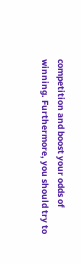competition and boost your odds of winning. Furthermore, you should try to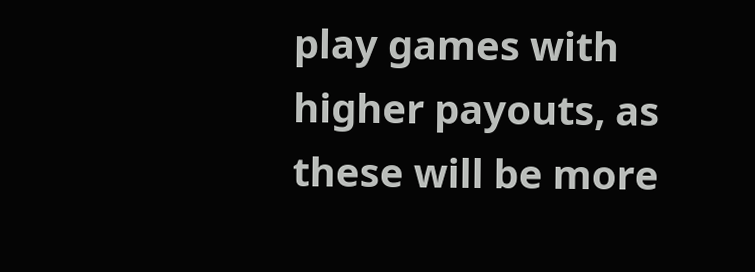play games with higher payouts, as these will be more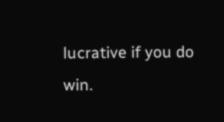lucrative if you do win.